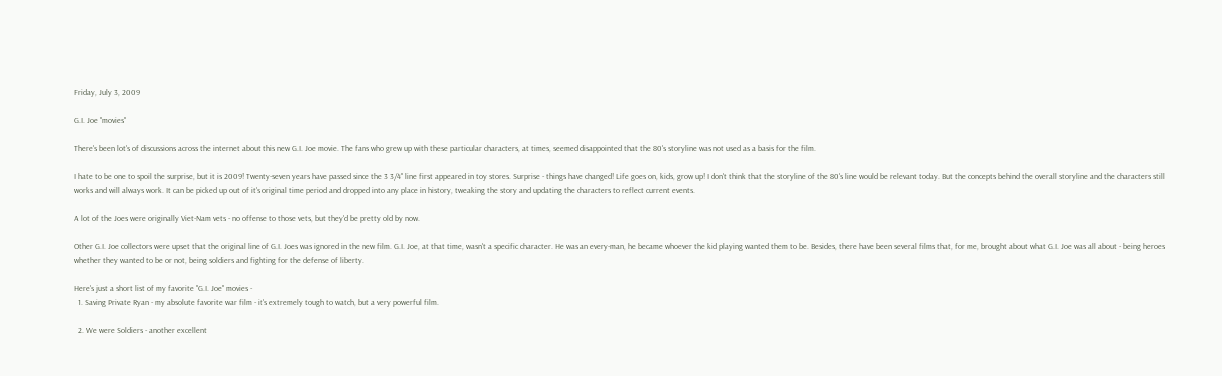Friday, July 3, 2009

G.I. Joe "movies"

There's been lot's of discussions across the internet about this new G.I. Joe movie. The fans who grew up with these particular characters, at times, seemed disappointed that the 80's storyline was not used as a basis for the film.

I hate to be one to spoil the surprise, but it is 2009! Twenty-seven years have passed since the 3 3/4" line first appeared in toy stores. Surprise - things have changed! Life goes on, kids, grow up! I don't think that the storyline of the 80's line would be relevant today. But the concepts behind the overall storyline and the characters still works and will always work. It can be picked up out of it's original time period and dropped into any place in history, tweaking the story and updating the characters to reflect current events.

A lot of the Joes were originally Viet-Nam vets - no offense to those vets, but they'd be pretty old by now.

Other G.I. Joe collectors were upset that the original line of G.I. Joes was ignored in the new film. G.I. Joe, at that time, wasn't a specific character. He was an every-man, he became whoever the kid playing wanted them to be. Besides, there have been several films that, for me, brought about what G.I. Joe was all about - being heroes whether they wanted to be or not, being soldiers and fighting for the defense of liberty.

Here's just a short list of my favorite "G.I. Joe" movies -
  1. Saving Private Ryan - my absolute favorite war film - it's extremely tough to watch, but a very powerful film.

  2. We were Soldiers - another excellent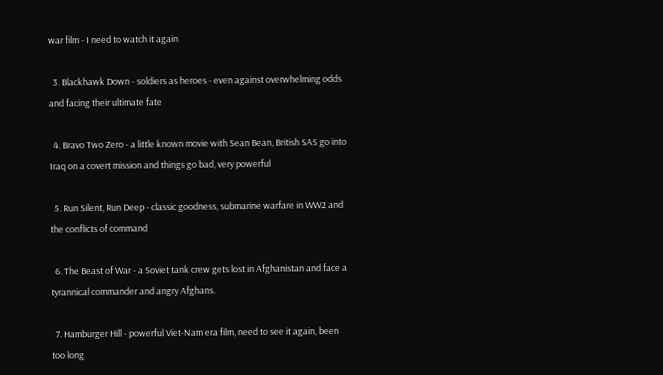war film - I need to watch it again

  3. Blackhawk Down - soldiers as heroes - even against overwhelming odds and facing their ultimate fate

  4. Bravo Two Zero - a little known movie with Sean Bean, British SAS go into Iraq on a covert mission and things go bad, very powerful

  5. Run Silent, Run Deep - classic goodness, submarine warfare in WW2 and the conflicts of command

  6. The Beast of War - a Soviet tank crew gets lost in Afghanistan and face a tyrannical commander and angry Afghans.

  7. Hamburger Hill - powerful Viet-Nam era film, need to see it again, been too long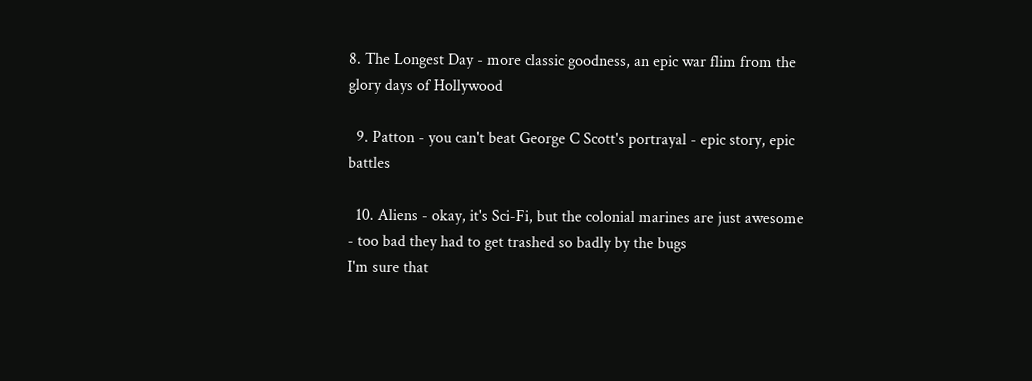8. The Longest Day - more classic goodness, an epic war flim from the glory days of Hollywood

  9. Patton - you can't beat George C Scott's portrayal - epic story, epic battles

  10. Aliens - okay, it's Sci-Fi, but the colonial marines are just awesome - too bad they had to get trashed so badly by the bugs
I'm sure that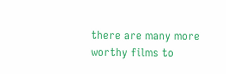there are many more worthy films to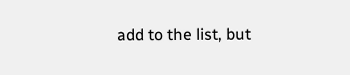add to the list, but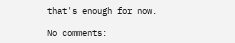that's enough for now.

No comments: